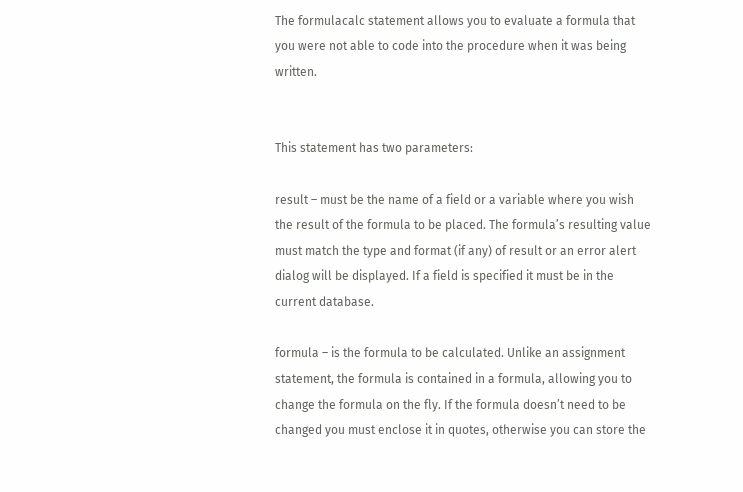The formulacalc statement allows you to evaluate a formula that you were not able to code into the procedure when it was being written.


This statement has two parameters:

result – must be the name of a field or a variable where you wish the result of the formula to be placed. The formula’s resulting value must match the type and format (if any) of result or an error alert dialog will be displayed. If a field is specified it must be in the current database.

formula – is the formula to be calculated. Unlike an assignment statement, the formula is contained in a formula, allowing you to change the formula on the fly. If the formula doesn’t need to be changed you must enclose it in quotes, otherwise you can store the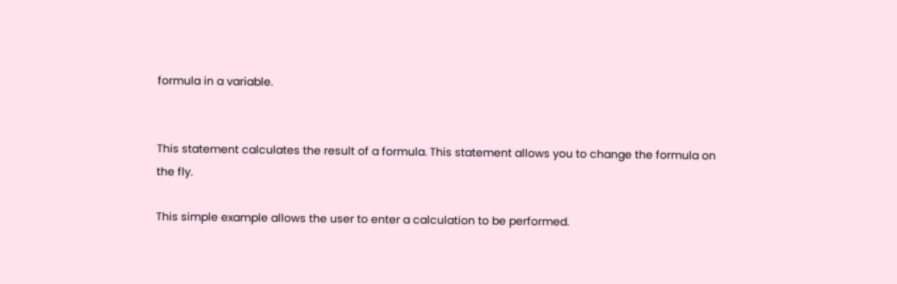formula in a variable.


This statement calculates the result of a formula. This statement allows you to change the formula on the fly.

This simple example allows the user to enter a calculation to be performed.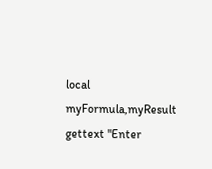local myFormula,myResult
gettext "Enter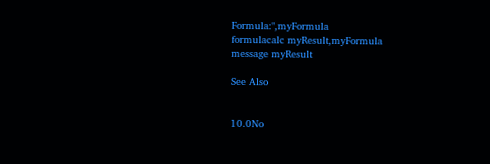Formula:",myFormula
formulacalc myResult,myFormula
message myResult

See Also


10.0No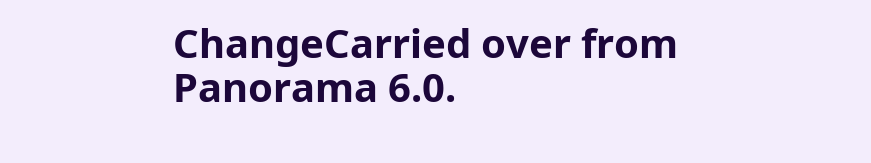ChangeCarried over from Panorama 6.0.